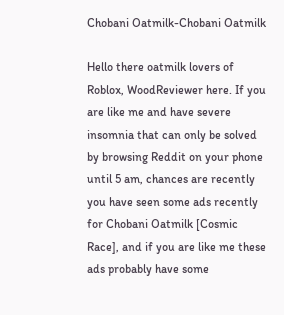Chobani Oatmilk-Chobani Oatmilk

Hello there oatmilk lovers of Roblox, WoodReviewer here. If you are like me and have severe insomnia that can only be solved by browsing Reddit on your phone until 5 am, chances are recently you have seen some ads recently for Chobani Oatmilk [Cosmic Race], and if you are like me these ads probably have some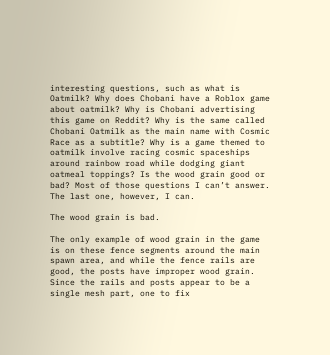interesting questions, such as what is Oatmilk? Why does Chobani have a Roblox game about oatmilk? Why is Chobani advertising this game on Reddit? Why is the same called Chobani Oatmilk as the main name with Cosmic Race as a subtitle? Why is a game themed to oatmilk involve racing cosmic spaceships around rainbow road while dodging giant oatmeal toppings? Is the wood grain good or bad? Most of those questions I can’t answer. The last one, however, I can.

The wood grain is bad.

The only example of wood grain in the game is on these fence segments around the main spawn area, and while the fence rails are good, the posts have improper wood grain. Since the rails and posts appear to be a single mesh part, one to fix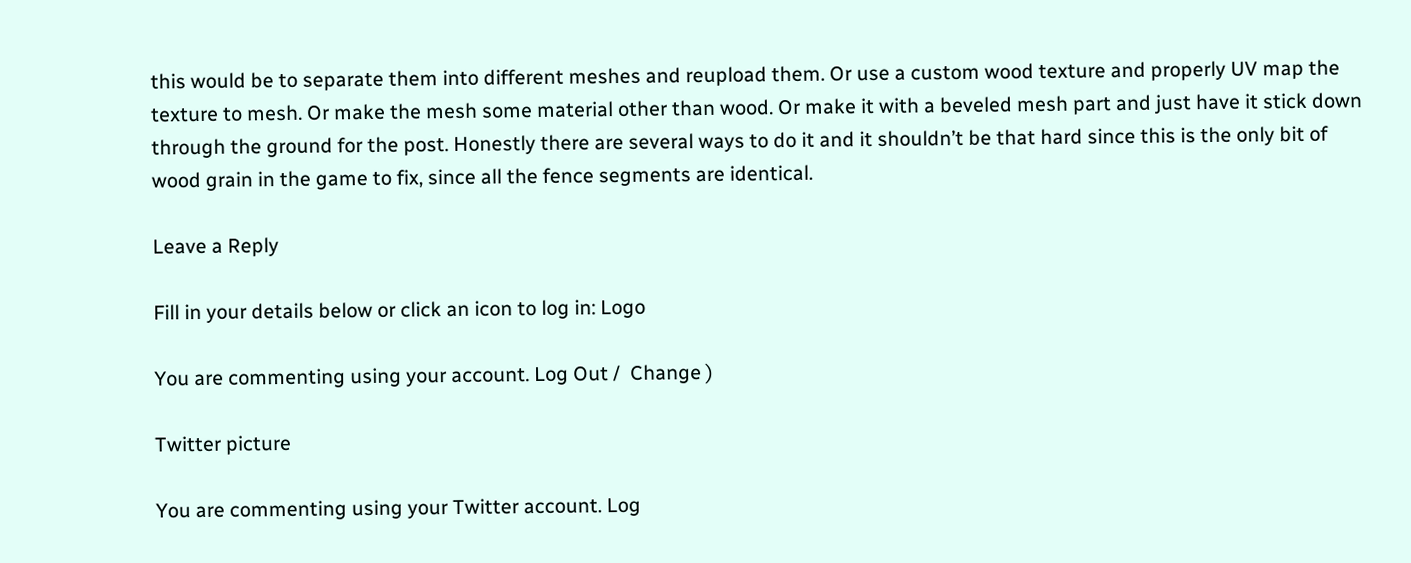this would be to separate them into different meshes and reupload them. Or use a custom wood texture and properly UV map the texture to mesh. Or make the mesh some material other than wood. Or make it with a beveled mesh part and just have it stick down through the ground for the post. Honestly there are several ways to do it and it shouldn’t be that hard since this is the only bit of wood grain in the game to fix, since all the fence segments are identical.

Leave a Reply

Fill in your details below or click an icon to log in: Logo

You are commenting using your account. Log Out /  Change )

Twitter picture

You are commenting using your Twitter account. Log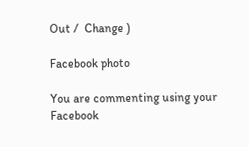Out /  Change )

Facebook photo

You are commenting using your Facebook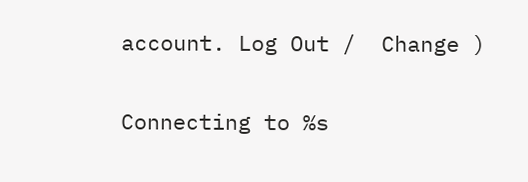account. Log Out /  Change )

Connecting to %s